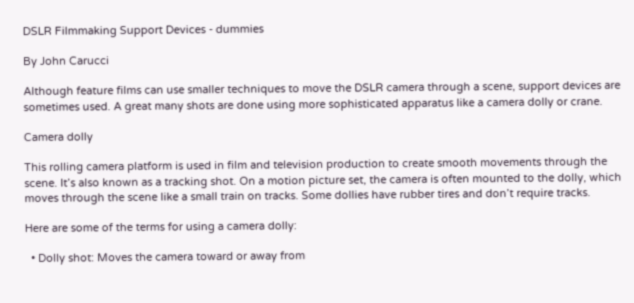DSLR Filmmaking Support Devices - dummies

By John Carucci

Although feature films can use smaller techniques to move the DSLR camera through a scene, support devices are sometimes used. A great many shots are done using more sophisticated apparatus like a camera dolly or crane.

Camera dolly

This rolling camera platform is used in film and television production to create smooth movements through the scene. It’s also known as a tracking shot. On a motion picture set, the camera is often mounted to the dolly, which moves through the scene like a small train on tracks. Some dollies have rubber tires and don’t require tracks.

Here are some of the terms for using a camera dolly:

  • Dolly shot: Moves the camera toward or away from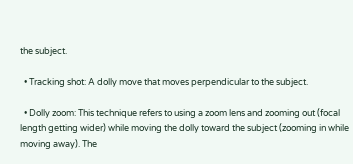the subject.

  • Tracking shot: A dolly move that moves perpendicular to the subject.

  • Dolly zoom: This technique refers to using a zoom lens and zooming out (focal length getting wider) while moving the dolly toward the subject (zooming in while moving away). The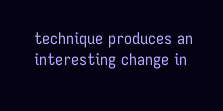technique produces an interesting change in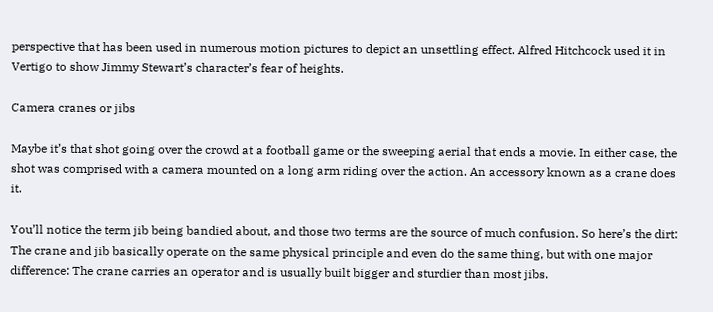perspective that has been used in numerous motion pictures to depict an unsettling effect. Alfred Hitchcock used it in Vertigo to show Jimmy Stewart’s character’s fear of heights.

Camera cranes or jibs

Maybe it’s that shot going over the crowd at a football game or the sweeping aerial that ends a movie. In either case, the shot was comprised with a camera mounted on a long arm riding over the action. An accessory known as a crane does it.

You’ll notice the term jib being bandied about, and those two terms are the source of much confusion. So here’s the dirt: The crane and jib basically operate on the same physical principle and even do the same thing, but with one major difference: The crane carries an operator and is usually built bigger and sturdier than most jibs.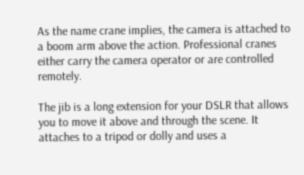As the name crane implies, the camera is attached to a boom arm above the action. Professional cranes either carry the camera operator or are controlled remotely.

The jib is a long extension for your DSLR that allows you to move it above and through the scene. It attaches to a tripod or dolly and uses a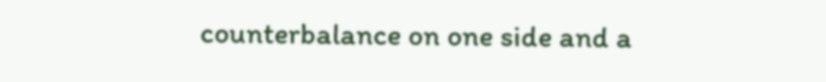counterbalance on one side and a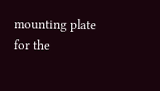mounting plate for the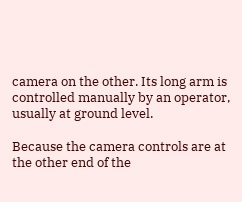camera on the other. Its long arm is controlled manually by an operator, usually at ground level.

Because the camera controls are at the other end of the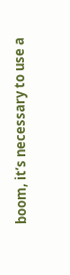boom, it’s necessary to use a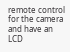remote control for the camera and have an LCD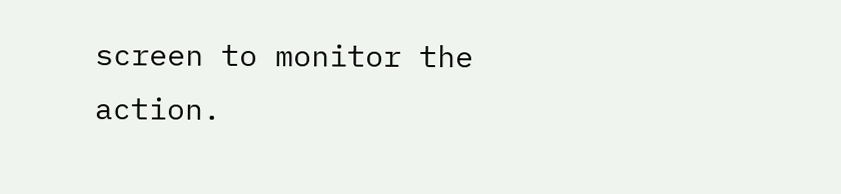screen to monitor the action.